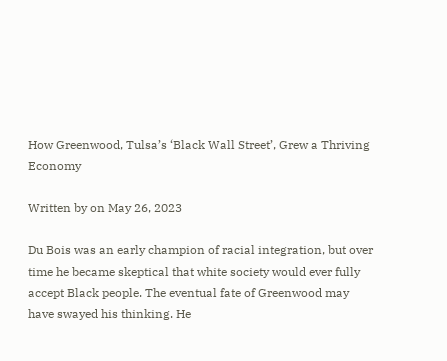How Greenwood, Tulsa’s ‘Black Wall Street’, Grew a Thriving Economy

Written by on May 26, 2023

Du Bois was an early champion of racial integration, but over time he became skeptical that white society would ever fully accept Black people. The eventual fate of Greenwood may have swayed his thinking. He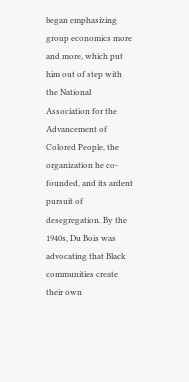began emphasizing group economics more and more, which put him out of step with the National Association for the Advancement of Colored People, the organization he co-founded, and its ardent pursuit of desegregation. By the 1940s, Du Bois was advocating that Black communities create their own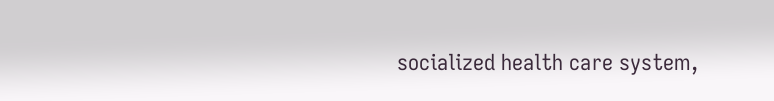socialized health care system,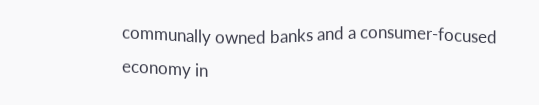communally owned banks and a consumer-focused economy in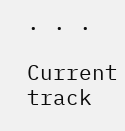. . .

Current track